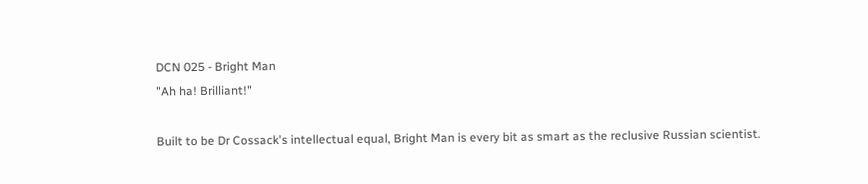DCN 025 - Bright Man
"Ah ha! Brilliant!"

Built to be Dr Cossack's intellectual equal, Bright Man is every bit as smart as the reclusive Russian scientist.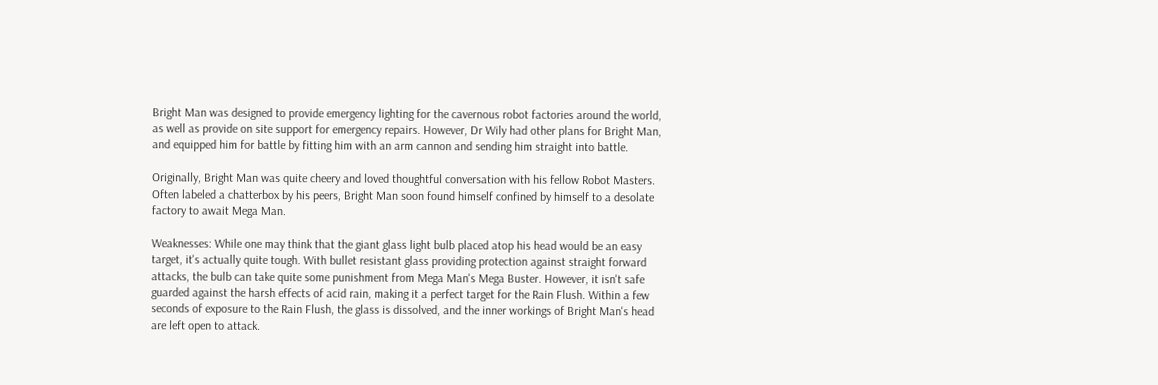Bright Man was designed to provide emergency lighting for the cavernous robot factories around the world, as well as provide on site support for emergency repairs. However, Dr Wily had other plans for Bright Man, and equipped him for battle by fitting him with an arm cannon and sending him straight into battle.

Originally, Bright Man was quite cheery and loved thoughtful conversation with his fellow Robot Masters. Often labeled a chatterbox by his peers, Bright Man soon found himself confined by himself to a desolate factory to await Mega Man.

Weaknesses: While one may think that the giant glass light bulb placed atop his head would be an easy target, it's actually quite tough. With bullet resistant glass providing protection against straight forward attacks, the bulb can take quite some punishment from Mega Man's Mega Buster. However, it isn't safe guarded against the harsh effects of acid rain, making it a perfect target for the Rain Flush. Within a few seconds of exposure to the Rain Flush, the glass is dissolved, and the inner workings of Bright Man's head are left open to attack.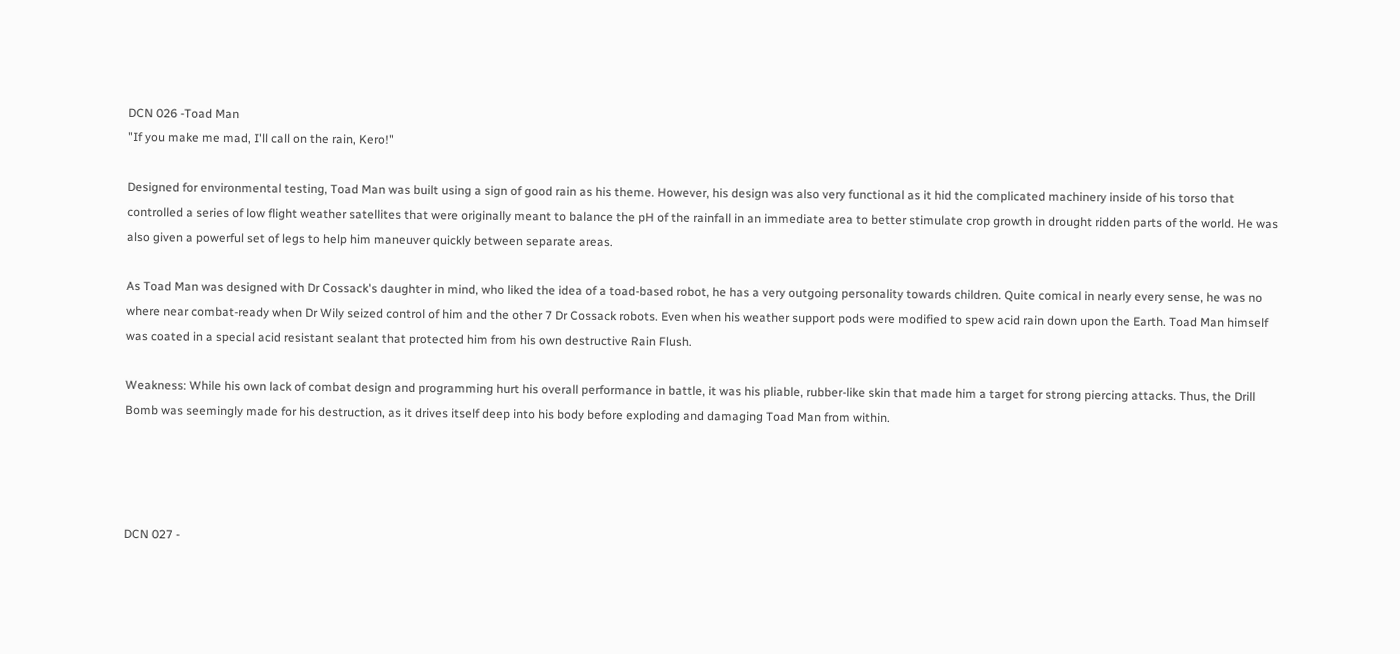DCN 026 -Toad Man
"If you make me mad, I'll call on the rain, Kero!"

Designed for environmental testing, Toad Man was built using a sign of good rain as his theme. However, his design was also very functional as it hid the complicated machinery inside of his torso that controlled a series of low flight weather satellites that were originally meant to balance the pH of the rainfall in an immediate area to better stimulate crop growth in drought ridden parts of the world. He was also given a powerful set of legs to help him maneuver quickly between separate areas.

As Toad Man was designed with Dr Cossack's daughter in mind, who liked the idea of a toad-based robot, he has a very outgoing personality towards children. Quite comical in nearly every sense, he was no where near combat-ready when Dr Wily seized control of him and the other 7 Dr Cossack robots. Even when his weather support pods were modified to spew acid rain down upon the Earth. Toad Man himself was coated in a special acid resistant sealant that protected him from his own destructive Rain Flush.

Weakness: While his own lack of combat design and programming hurt his overall performance in battle, it was his pliable, rubber-like skin that made him a target for strong piercing attacks. Thus, the Drill Bomb was seemingly made for his destruction, as it drives itself deep into his body before exploding and damaging Toad Man from within.




DCN 027 -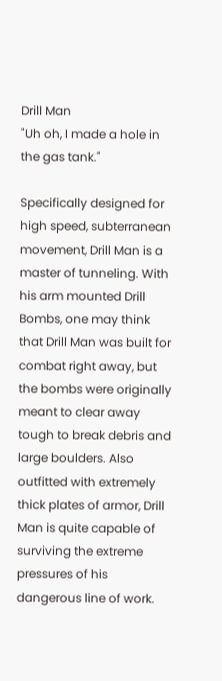Drill Man
"Uh oh, I made a hole in the gas tank."

Specifically designed for high speed, subterranean movement, Drill Man is a master of tunneling. With his arm mounted Drill Bombs, one may think that Drill Man was built for combat right away, but the bombs were originally meant to clear away tough to break debris and large boulders. Also outfitted with extremely thick plates of armor, Drill Man is quite capable of surviving the extreme pressures of his dangerous line of work.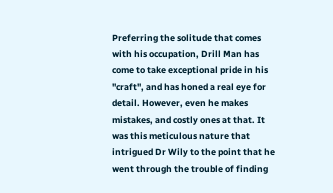Preferring the solitude that comes with his occupation, Drill Man has come to take exceptional pride in his "craft", and has honed a real eye for detail. However, even he makes mistakes, and costly ones at that. It was this meticulous nature that intrigued Dr Wily to the point that he went through the trouble of finding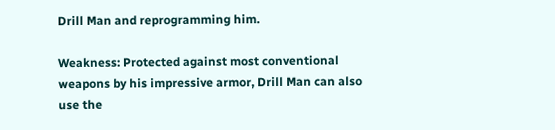Drill Man and reprogramming him.

Weakness: Protected against most conventional weapons by his impressive armor, Drill Man can also use the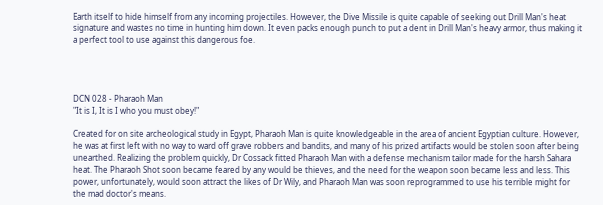Earth itself to hide himself from any incoming projectiles. However, the Dive Missile is quite capable of seeking out Drill Man's heat signature and wastes no time in hunting him down. It even packs enough punch to put a dent in Drill Man's heavy armor, thus making it a perfect tool to use against this dangerous foe.




DCN 028 - Pharaoh Man
"It is I, It is I who you must obey!"

Created for on site archeological study in Egypt, Pharaoh Man is quite knowledgeable in the area of ancient Egyptian culture. However, he was at first left with no way to ward off grave robbers and bandits, and many of his prized artifacts would be stolen soon after being unearthed. Realizing the problem quickly, Dr Cossack fitted Pharaoh Man with a defense mechanism tailor made for the harsh Sahara heat. The Pharaoh Shot soon became feared by any would be thieves, and the need for the weapon soon became less and less. This power, unfortunately, would soon attract the likes of Dr Wily, and Pharaoh Man was soon reprogrammed to use his terrible might for the mad doctor's means.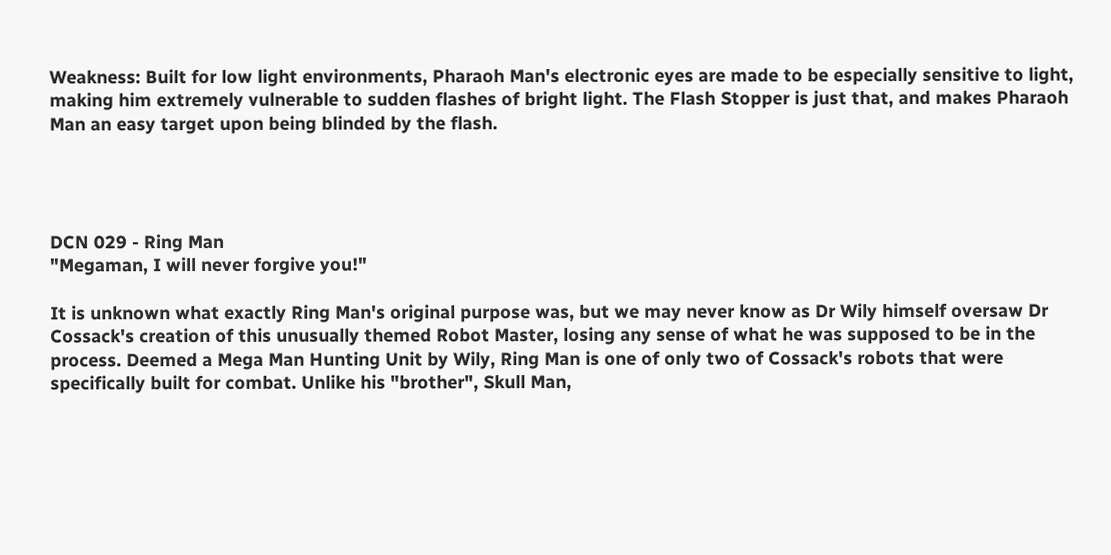Weakness: Built for low light environments, Pharaoh Man's electronic eyes are made to be especially sensitive to light, making him extremely vulnerable to sudden flashes of bright light. The Flash Stopper is just that, and makes Pharaoh Man an easy target upon being blinded by the flash.




DCN 029 - Ring Man
"Megaman, I will never forgive you!"

It is unknown what exactly Ring Man's original purpose was, but we may never know as Dr Wily himself oversaw Dr Cossack's creation of this unusually themed Robot Master, losing any sense of what he was supposed to be in the process. Deemed a Mega Man Hunting Unit by Wily, Ring Man is one of only two of Cossack's robots that were specifically built for combat. Unlike his "brother", Skull Man,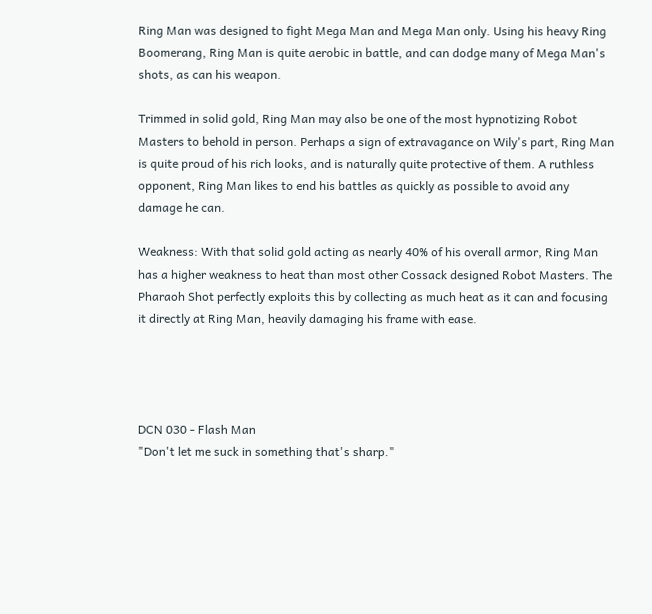Ring Man was designed to fight Mega Man and Mega Man only. Using his heavy Ring Boomerang, Ring Man is quite aerobic in battle, and can dodge many of Mega Man's shots, as can his weapon.

Trimmed in solid gold, Ring Man may also be one of the most hypnotizing Robot Masters to behold in person. Perhaps a sign of extravagance on Wily's part, Ring Man is quite proud of his rich looks, and is naturally quite protective of them. A ruthless opponent, Ring Man likes to end his battles as quickly as possible to avoid any damage he can.

Weakness: With that solid gold acting as nearly 40% of his overall armor, Ring Man has a higher weakness to heat than most other Cossack designed Robot Masters. The Pharaoh Shot perfectly exploits this by collecting as much heat as it can and focusing it directly at Ring Man, heavily damaging his frame with ease.




DCN 030 - Flash Man
"Don't let me suck in something that's sharp."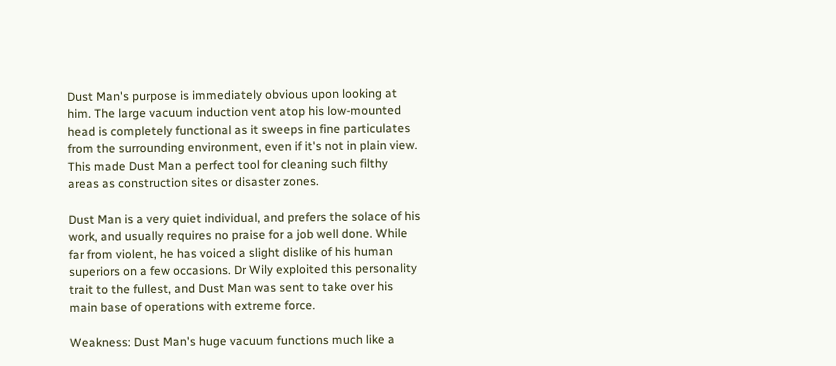Dust Man's purpose is immediately obvious upon looking at him. The large vacuum induction vent atop his low-mounted head is completely functional as it sweeps in fine particulates from the surrounding environment, even if it's not in plain view. This made Dust Man a perfect tool for cleaning such filthy areas as construction sites or disaster zones.

Dust Man is a very quiet individual, and prefers the solace of his work, and usually requires no praise for a job well done. While far from violent, he has voiced a slight dislike of his human superiors on a few occasions. Dr Wily exploited this personality trait to the fullest, and Dust Man was sent to take over his main base of operations with extreme force.

Weakness: Dust Man's huge vacuum functions much like a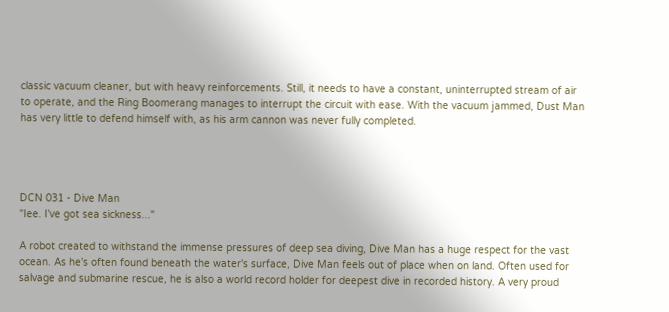classic vacuum cleaner, but with heavy reinforcements. Still, it needs to have a constant, uninterrupted stream of air to operate, and the Ring Boomerang manages to interrupt the circuit with ease. With the vacuum jammed, Dust Man has very little to defend himself with, as his arm cannon was never fully completed.




DCN 031 - Dive Man
"Iee. I've got sea sickness..."

A robot created to withstand the immense pressures of deep sea diving, Dive Man has a huge respect for the vast ocean. As he's often found beneath the water's surface, Dive Man feels out of place when on land. Often used for salvage and submarine rescue, he is also a world record holder for deepest dive in recorded history. A very proud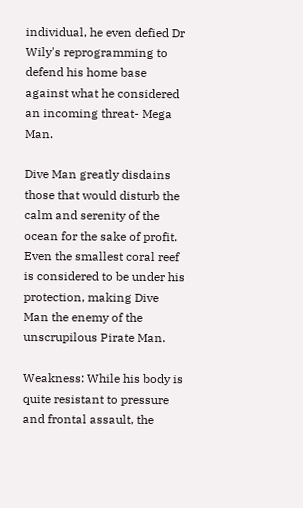individual, he even defied Dr Wily's reprogramming to defend his home base against what he considered an incoming threat- Mega Man.

Dive Man greatly disdains those that would disturb the calm and serenity of the ocean for the sake of profit. Even the smallest coral reef is considered to be under his protection, making Dive Man the enemy of the unscrupilous Pirate Man.

Weakness: While his body is quite resistant to pressure and frontal assault, the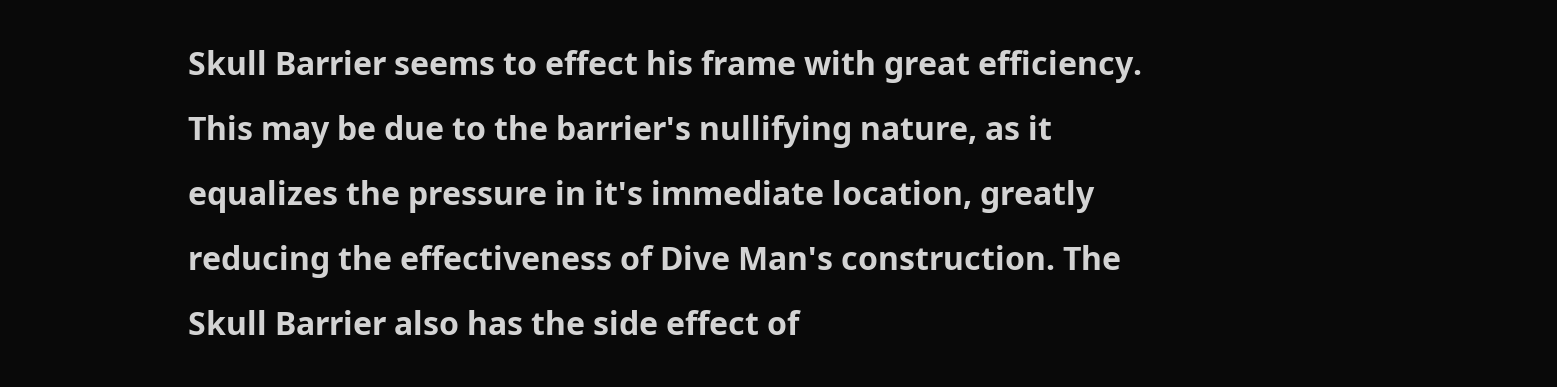Skull Barrier seems to effect his frame with great efficiency. This may be due to the barrier's nullifying nature, as it equalizes the pressure in it's immediate location, greatly reducing the effectiveness of Dive Man's construction. The Skull Barrier also has the side effect of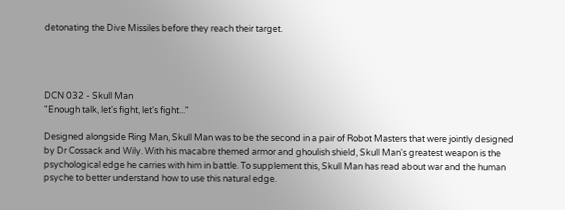detonating the Dive Missiles before they reach their target.




DCN 032 - Skull Man
"Enough talk, let's fight, let's fight..."

Designed alongside Ring Man, Skull Man was to be the second in a pair of Robot Masters that were jointly designed by Dr Cossack and Wily. With his macabre themed armor and ghoulish shield, Skull Man's greatest weapon is the psychological edge he carries with him in battle. To supplement this, Skull Man has read about war and the human psyche to better understand how to use this natural edge.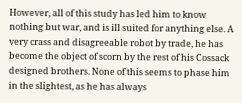However, all of this study has led him to know nothing but war, and is ill suited for anything else. A very crass and disagreeable robot by trade, he has become the object of scorn by the rest of his Cossack designed brothers. None of this seems to phase him in the slightest, as he has always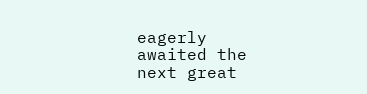eagerly awaited the next great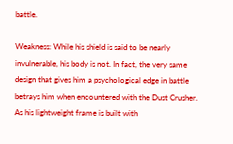battle.

Weakness: While his shield is said to be nearly invulnerable, his body is not. In fact, the very same design that gives him a psychological edge in battle betrays him when encountered with the Dust Crusher. As his lightweight frame is built with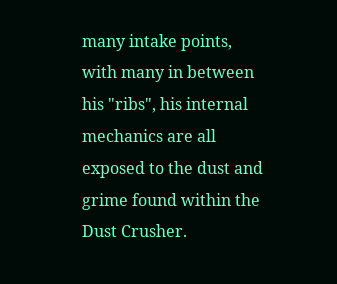many intake points, with many in between his "ribs", his internal mechanics are all exposed to the dust and grime found within the Dust Crusher.